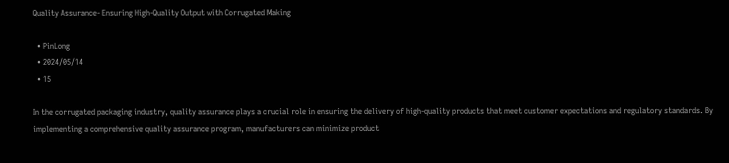Quality Assurance- Ensuring High-Quality Output with Corrugated Making

  • PinLong
  • 2024/05/14
  • 15

In the corrugated packaging industry, quality assurance plays a crucial role in ensuring the delivery of high-quality products that meet customer expectations and regulatory standards. By implementing a comprehensive quality assurance program, manufacturers can minimize product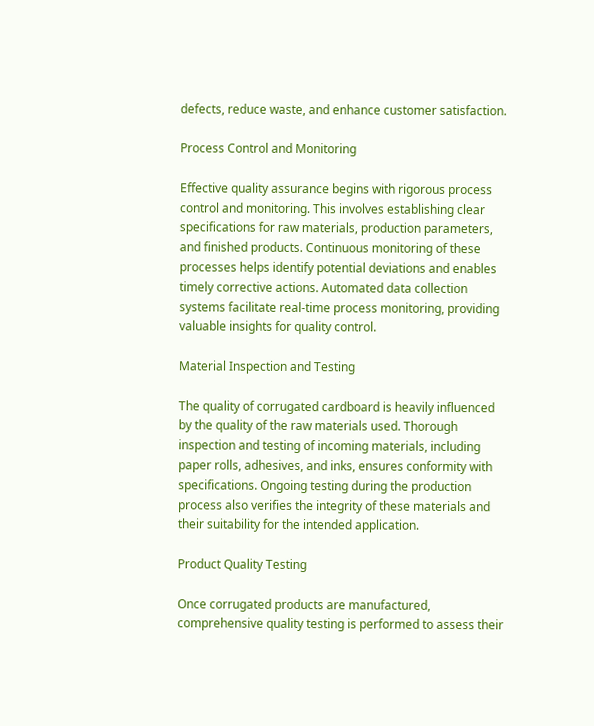defects, reduce waste, and enhance customer satisfaction.

Process Control and Monitoring

Effective quality assurance begins with rigorous process control and monitoring. This involves establishing clear specifications for raw materials, production parameters, and finished products. Continuous monitoring of these processes helps identify potential deviations and enables timely corrective actions. Automated data collection systems facilitate real-time process monitoring, providing valuable insights for quality control.

Material Inspection and Testing

The quality of corrugated cardboard is heavily influenced by the quality of the raw materials used. Thorough inspection and testing of incoming materials, including paper rolls, adhesives, and inks, ensures conformity with specifications. Ongoing testing during the production process also verifies the integrity of these materials and their suitability for the intended application.

Product Quality Testing

Once corrugated products are manufactured, comprehensive quality testing is performed to assess their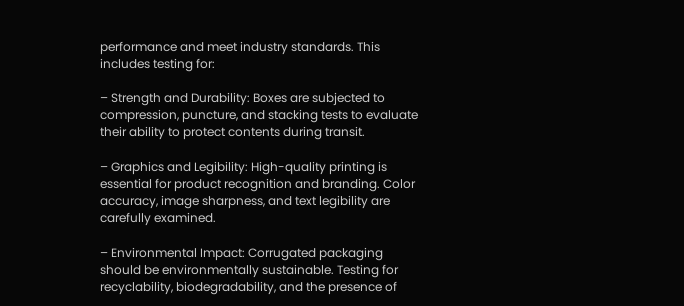performance and meet industry standards. This includes testing for:

– Strength and Durability: Boxes are subjected to compression, puncture, and stacking tests to evaluate their ability to protect contents during transit.

– Graphics and Legibility: High-quality printing is essential for product recognition and branding. Color accuracy, image sharpness, and text legibility are carefully examined.

– Environmental Impact: Corrugated packaging should be environmentally sustainable. Testing for recyclability, biodegradability, and the presence of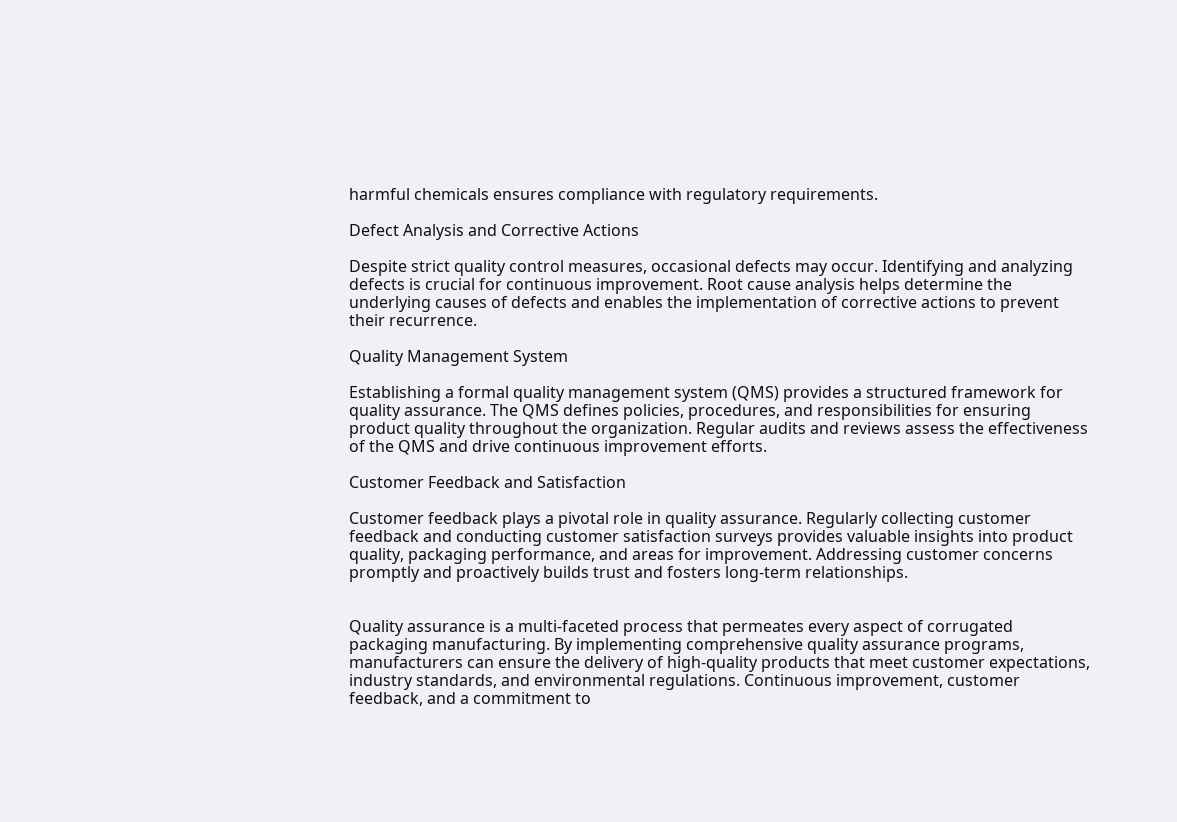harmful chemicals ensures compliance with regulatory requirements.

Defect Analysis and Corrective Actions

Despite strict quality control measures, occasional defects may occur. Identifying and analyzing defects is crucial for continuous improvement. Root cause analysis helps determine the underlying causes of defects and enables the implementation of corrective actions to prevent their recurrence.

Quality Management System

Establishing a formal quality management system (QMS) provides a structured framework for quality assurance. The QMS defines policies, procedures, and responsibilities for ensuring product quality throughout the organization. Regular audits and reviews assess the effectiveness of the QMS and drive continuous improvement efforts.

Customer Feedback and Satisfaction

Customer feedback plays a pivotal role in quality assurance. Regularly collecting customer feedback and conducting customer satisfaction surveys provides valuable insights into product quality, packaging performance, and areas for improvement. Addressing customer concerns promptly and proactively builds trust and fosters long-term relationships.


Quality assurance is a multi-faceted process that permeates every aspect of corrugated packaging manufacturing. By implementing comprehensive quality assurance programs, manufacturers can ensure the delivery of high-quality products that meet customer expectations, industry standards, and environmental regulations. Continuous improvement, customer feedback, and a commitment to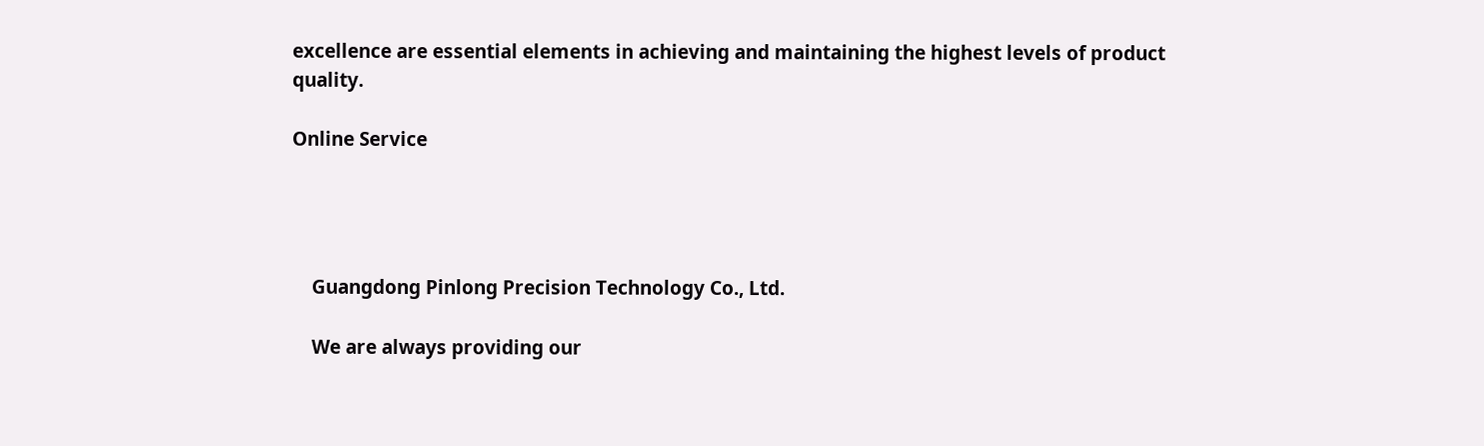excellence are essential elements in achieving and maintaining the highest levels of product quality.

Online Service




    Guangdong Pinlong Precision Technology Co., Ltd.

    We are always providing our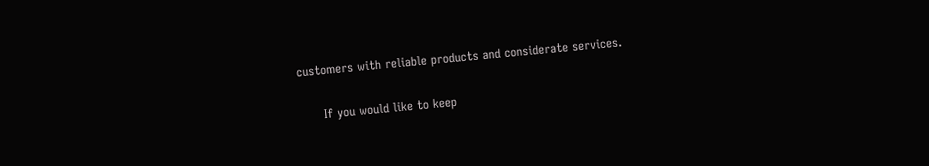customers with reliable products and considerate services.

      If you would like to keep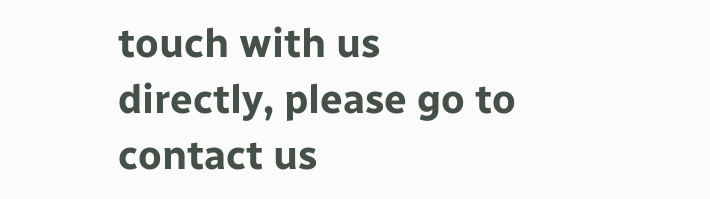touch with us directly, please go to contact us